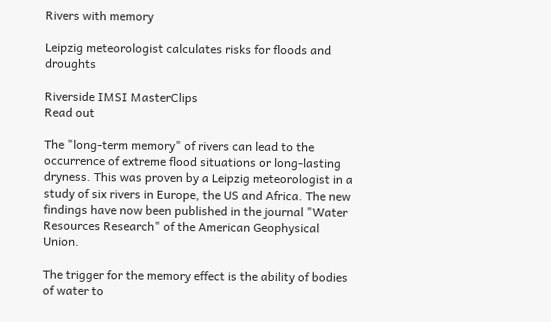Rivers with memory

Leipzig meteorologist calculates risks for floods and droughts

Riverside IMSI MasterClips
Read out

The "long-term memory" of rivers can lead to the occurrence of extreme flood situations or long-lasting dryness. This was proven by a Leipzig meteorologist in a study of six rivers in Europe, the US and Africa. The new findings have now been published in the journal "Water Resources Research" of the American Geophysical Union.

The trigger for the memory effect is the ability of bodies of water to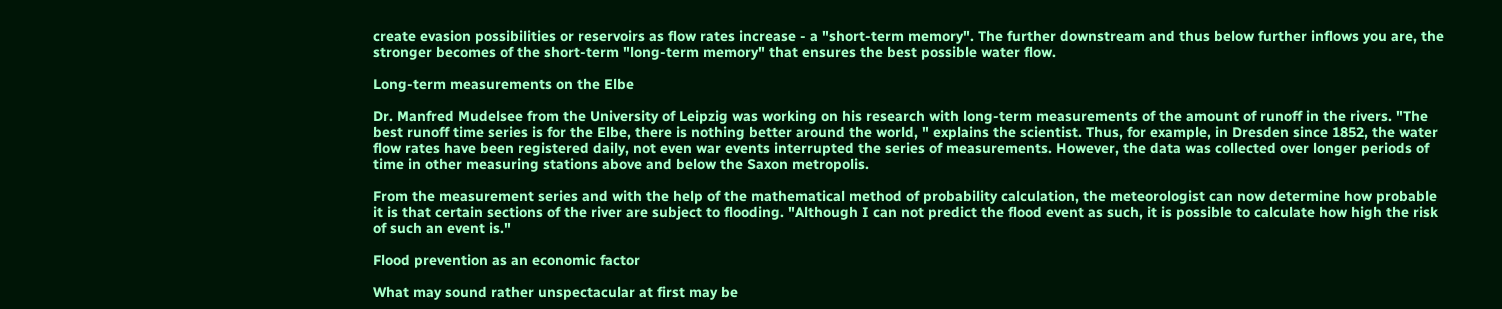create evasion possibilities or reservoirs as flow rates increase - a "short-term memory". The further downstream and thus below further inflows you are, the stronger becomes of the short-term "long-term memory" that ensures the best possible water flow.

Long-term measurements on the Elbe

Dr. Manfred Mudelsee from the University of Leipzig was working on his research with long-term measurements of the amount of runoff in the rivers. "The best runoff time series is for the Elbe, there is nothing better around the world, " explains the scientist. Thus, for example, in Dresden since 1852, the water flow rates have been registered daily, not even war events interrupted the series of measurements. However, the data was collected over longer periods of time in other measuring stations above and below the Saxon metropolis.

From the measurement series and with the help of the mathematical method of probability calculation, the meteorologist can now determine how probable it is that certain sections of the river are subject to flooding. "Although I can not predict the flood event as such, it is possible to calculate how high the risk of such an event is."

Flood prevention as an economic factor

What may sound rather unspectacular at first may be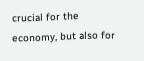crucial for the economy, but also for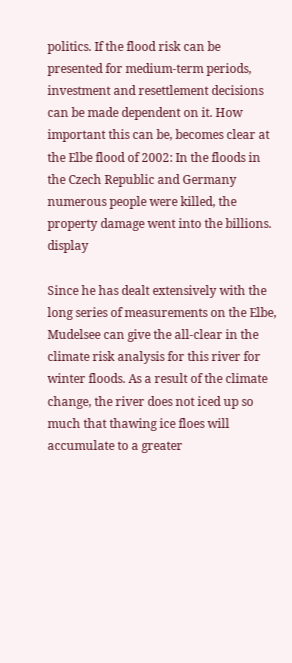politics. If the flood risk can be presented for medium-term periods, investment and resettlement decisions can be made dependent on it. How important this can be, becomes clear at the Elbe flood of 2002: In the floods in the Czech Republic and Germany numerous people were killed, the property damage went into the billions. display

Since he has dealt extensively with the long series of measurements on the Elbe, Mudelsee can give the all-clear in the climate risk analysis for this river for winter floods. As a result of the climate change, the river does not iced up so much that thawing ice floes will accumulate to a greater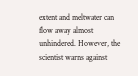extent and meltwater can flow away almost unhindered. However, the scientist warns against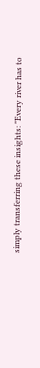simply transferring these insights: "Every river has to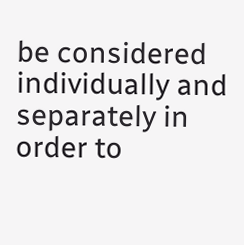be considered individually and separately in order to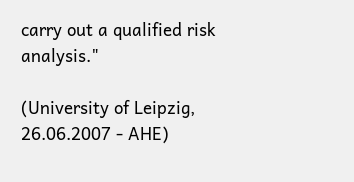carry out a qualified risk analysis."

(University of Leipzig, 26.06.2007 - AHE)